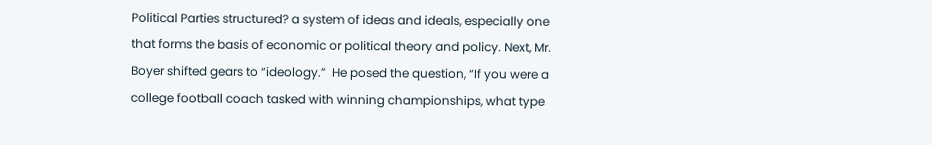Political Parties structured? a system of ideas and ideals, especially one that forms the basis of economic or political theory and policy. Next, Mr. Boyer shifted gears to “ideology.”  He posed the question, “If you were a college football coach tasked with winning championships, what type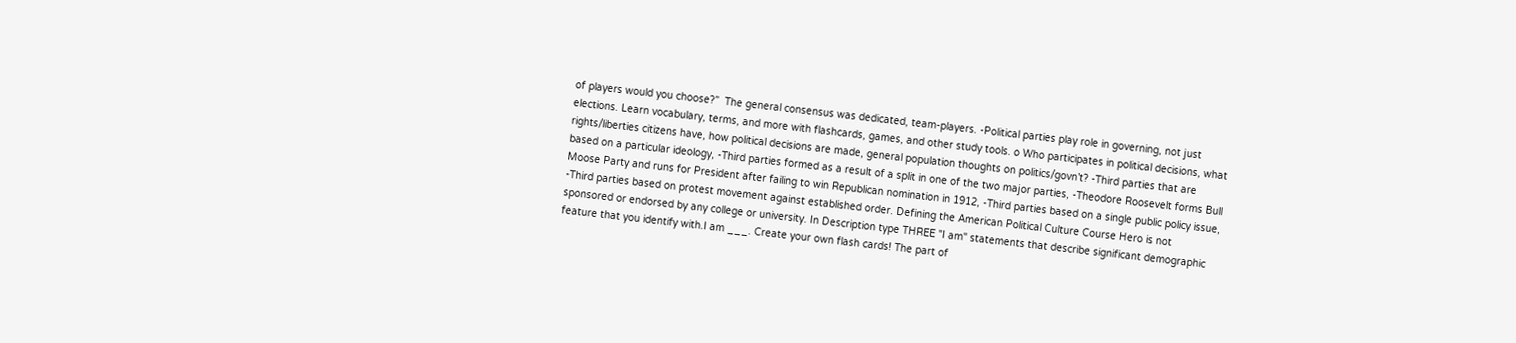of players would you choose?”  The general consensus was dedicated, team-players. -Political parties play role in governing, not just elections. Learn vocabulary, terms, and more with flashcards, games, and other study tools. o Who participates in political decisions, what rights/liberties citizens have, how political decisions are made, general population thoughts on politics/govn’t? -Third parties that are based on a particular ideology, -Third parties formed as a result of a split in one of the two major parties, -Theodore Roosevelt forms Bull Moose Party and runs for President after failing to win Republican nomination in 1912, -Third parties based on a single public policy issue, -Third parties based on protest movement against established order. Defining the American Political Culture Course Hero is not sponsored or endorsed by any college or university. In Description type THREE "I am" statements that describe significant demographic feature that you identify with.I am ___. Create your own flash cards! The part of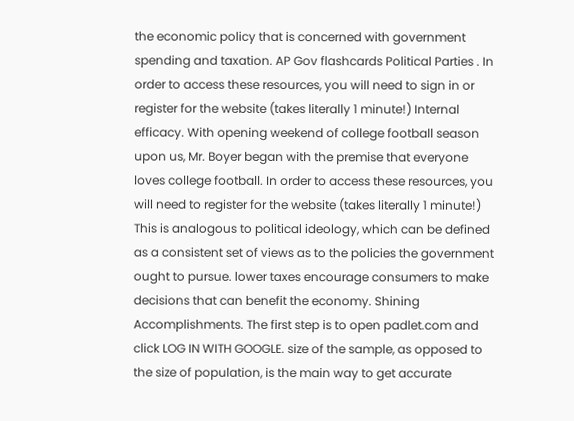the economic policy that is concerned with government spending and taxation. AP Gov flashcards Political Parties . In order to access these resources, you will need to sign in or register for the website (takes literally 1 minute!) Internal efficacy. With opening weekend of college football season upon us, Mr. Boyer began with the premise that everyone loves college football. In order to access these resources, you will need to register for the website (takes literally 1 minute!) This is analogous to political ideology, which can be defined as a consistent set of views as to the policies the government ought to pursue. lower taxes encourage consumers to make decisions that can benefit the economy. Shining Accomplishments. The first step is to open padlet.com and click LOG IN WITH GOOGLE. size of the sample, as opposed to the size of population, is the main way to get accurate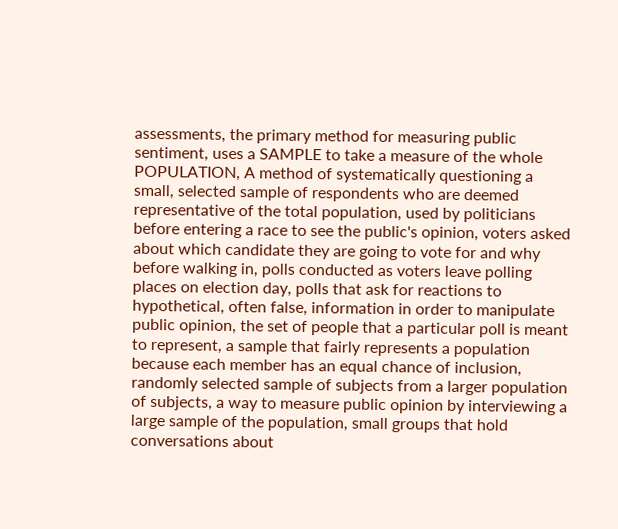assessments, the primary method for measuring public sentiment, uses a SAMPLE to take a measure of the whole POPULATION, A method of systematically questioning a small, selected sample of respondents who are deemed representative of the total population, used by politicians before entering a race to see the public's opinion, voters asked about which candidate they are going to vote for and why before walking in, polls conducted as voters leave polling places on election day, polls that ask for reactions to hypothetical, often false, information in order to manipulate public opinion, the set of people that a particular poll is meant to represent, a sample that fairly represents a population because each member has an equal chance of inclusion, randomly selected sample of subjects from a larger population of subjects, a way to measure public opinion by interviewing a large sample of the population, small groups that hold conversations about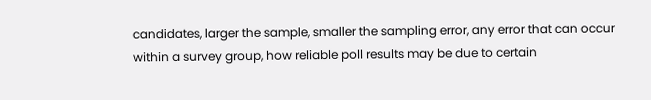candidates, larger the sample, smaller the sampling error, any error that can occur within a survey group, how reliable poll results may be due to certain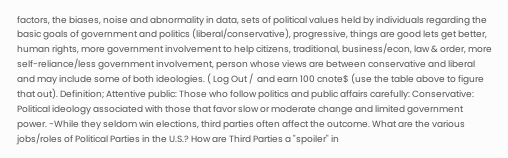factors, the biases, noise and abnormality in data, sets of political values held by individuals regarding the basic goals of government and politics (liberal/conservative), progressive, things are good lets get better, human rights, more government involvement to help citizens, traditional, business/econ, law & order, more self-reliance/less government involvement, person whose views are between conservative and liberal and may include some of both ideologies. ( Log Out /  and earn 100 cnote$ (use the table above to figure that out). Definition; Attentive public: Those who follow politics and public affairs carefully: Conservative: Political ideology associated with those that favor slow or moderate change and limited government power. -While they seldom win elections, third parties often affect the outcome. What are the various jobs/roles of Political Parties in the U.S.? How are Third Parties a "spoiler" in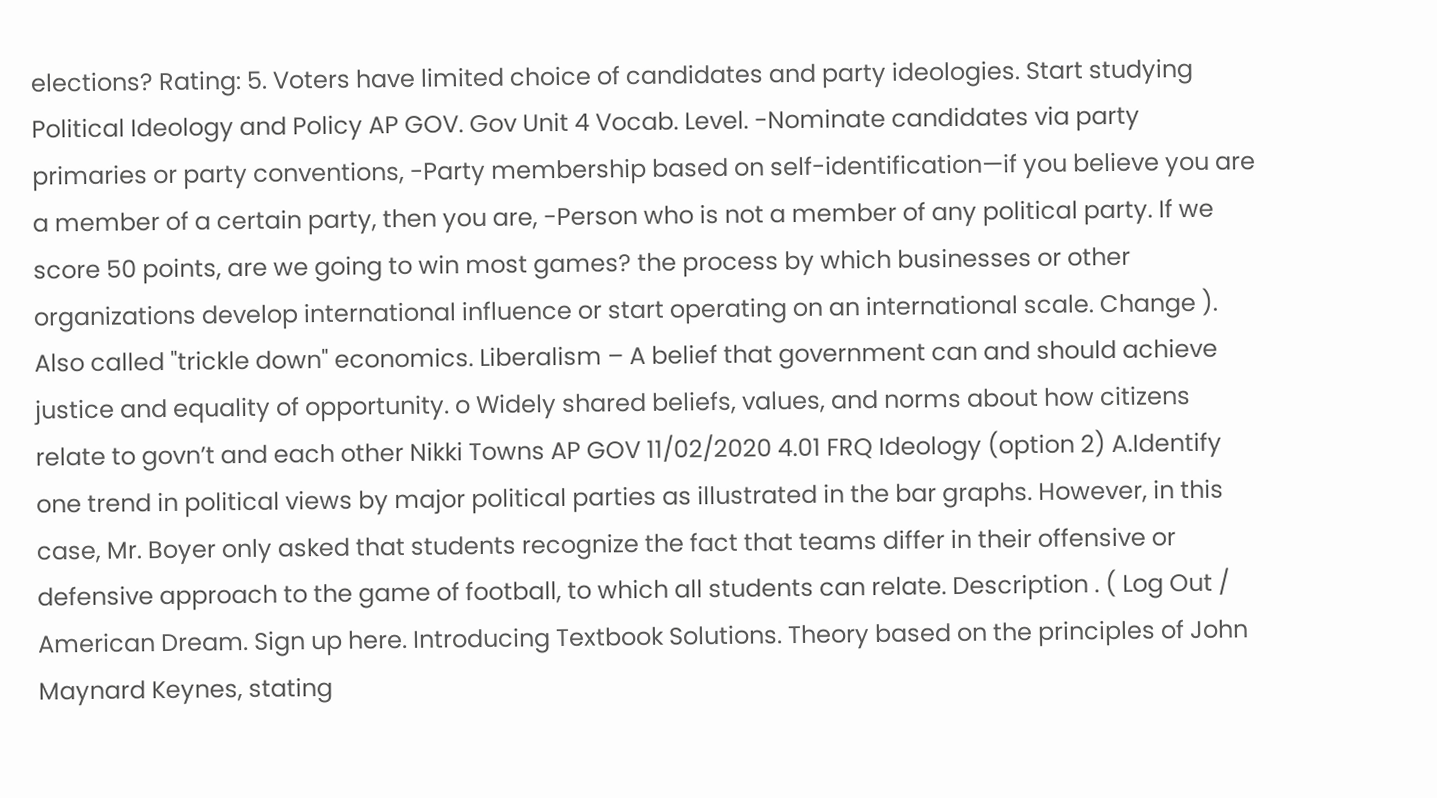elections? Rating: 5. Voters have limited choice of candidates and party ideologies. Start studying Political Ideology and Policy AP GOV. Gov Unit 4 Vocab. Level. -Nominate candidates via party primaries or party conventions, -Party membership based on self-identification—if you believe you are a member of a certain party, then you are, -Person who is not a member of any political party. If we score 50 points, are we going to win most games? the process by which businesses or other organizations develop international influence or start operating on an international scale. Change ). Also called "trickle down" economics. Liberalism – A belief that government can and should achieve justice and equality of opportunity. o Widely shared beliefs, values, and norms about how citizens relate to govn’t and each other Nikki Towns AP GOV 11/02/2020 4.01 FRQ Ideology (option 2) A.Identify one trend in political views by major political parties as illustrated in the bar graphs. However, in this case, Mr. Boyer only asked that students recognize the fact that teams differ in their offensive or defensive approach to the game of football, to which all students can relate. Description . ( Log Out /  American Dream. Sign up here. Introducing Textbook Solutions. Theory based on the principles of John Maynard Keynes, stating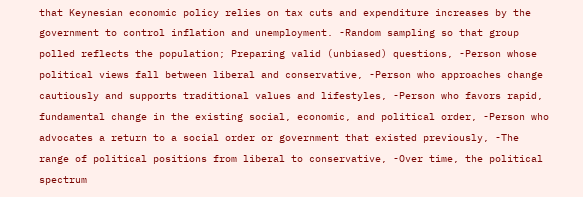that Keynesian economic policy relies on tax cuts and expenditure increases by the government to control inflation and unemployment. -Random sampling so that group polled reflects the population; Preparing valid (unbiased) questions, -Person whose political views fall between liberal and conservative, -Person who approaches change cautiously and supports traditional values and lifestyles, -Person who favors rapid, fundamental change in the existing social, economic, and political order, -Person who advocates a return to a social order or government that existed previously, -The range of political positions from liberal to conservative, -Over time, the political spectrum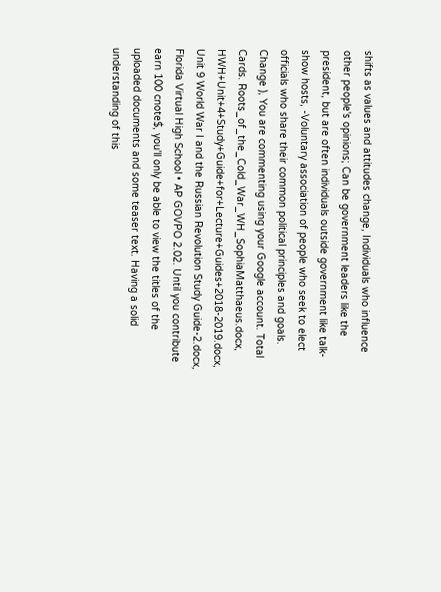shifts as values and attitudes change, Individuals who influence other people's opinions; Can be government leaders like the president, but are often individuals outside government like talk-show hosts, -Voluntary association of people who seek to elect officials who share their common political principles and goals. Change ), You are commenting using your Google account. Total Cards. Roots_of_the_Cold_War_WH_SophiaMatthaeus.docx, HWH+Unit+4+Study+Guide+for+Lecture+Guides+2018-2019.docx, Unit 9 World War I and the Russian Revolution Study Guide-2.docx, Florida Virtual High School • AP GOVPO 2.02. Until you contribute earn 100 cnote$, you'll only be able to view the titles of the uploaded documents and some teaser text. Having a solid understanding of this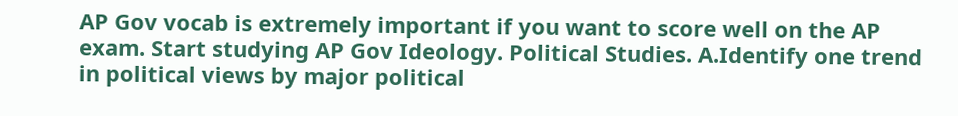AP Gov vocab is extremely important if you want to score well on the AP exam. Start studying AP Gov Ideology. Political Studies. A.Identify one trend in political views by major political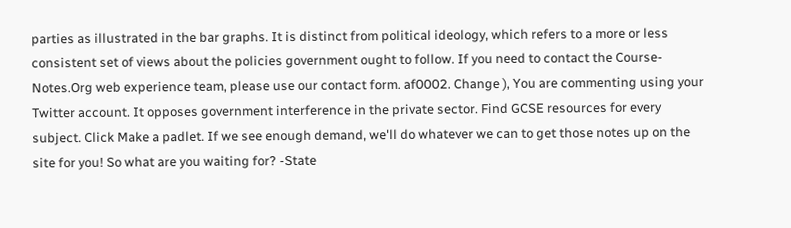parties as illustrated in the bar graphs. It is distinct from political ideology, which refers to a more or less consistent set of views about the policies government ought to follow. If you need to contact the Course-Notes.Org web experience team, please use our contact form. af0002. Change ), You are commenting using your Twitter account. It opposes government interference in the private sector. Find GCSE resources for every subject. Click Make a padlet. If we see enough demand, we'll do whatever we can to get those notes up on the site for you! So what are you waiting for? -State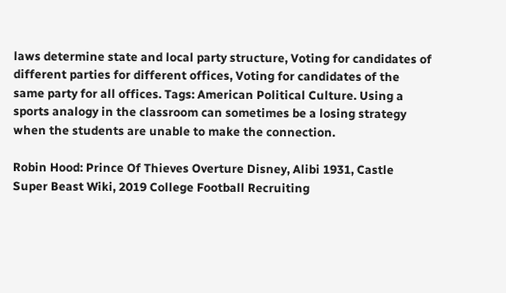laws determine state and local party structure, Voting for candidates of different parties for different offices, Voting for candidates of the same party for all offices. Tags: American Political Culture. Using a sports analogy in the classroom can sometimes be a losing strategy when the students are unable to make the connection.

Robin Hood: Prince Of Thieves Overture Disney, Alibi 1931, Castle Super Beast Wiki, 2019 College Football Recruiting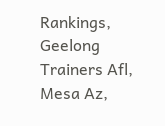Rankings, Geelong Trainers Afl, Mesa Az,